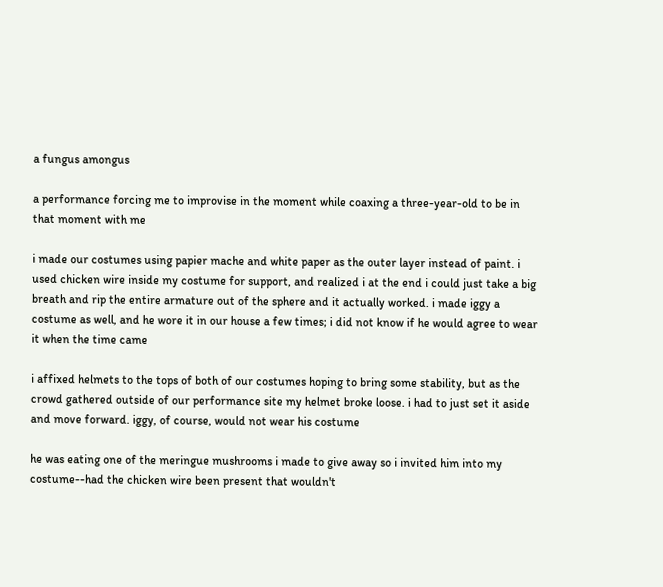a fungus amongus

a performance forcing me to improvise in the moment while coaxing a three-year-old to be in that moment with me

i made our costumes using papier mache and white paper as the outer layer instead of paint. i used chicken wire inside my costume for support, and realized i at the end i could just take a big breath and rip the entire armature out of the sphere and it actually worked. i made iggy a costume as well, and he wore it in our house a few times; i did not know if he would agree to wear it when the time came

i affixed helmets to the tops of both of our costumes hoping to bring some stability, but as the crowd gathered outside of our performance site my helmet broke loose. i had to just set it aside and move forward. iggy, of course, would not wear his costume

he was eating one of the meringue mushrooms i made to give away so i invited him into my costume--had the chicken wire been present that wouldn't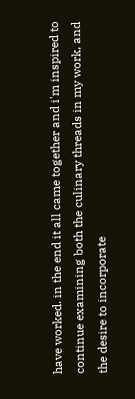have worked. in the end it all came together and i'm inspired to continue examining both the culinary threads in my work, and the desire to incorporate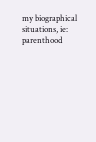my biographical situations, ie: parenthood